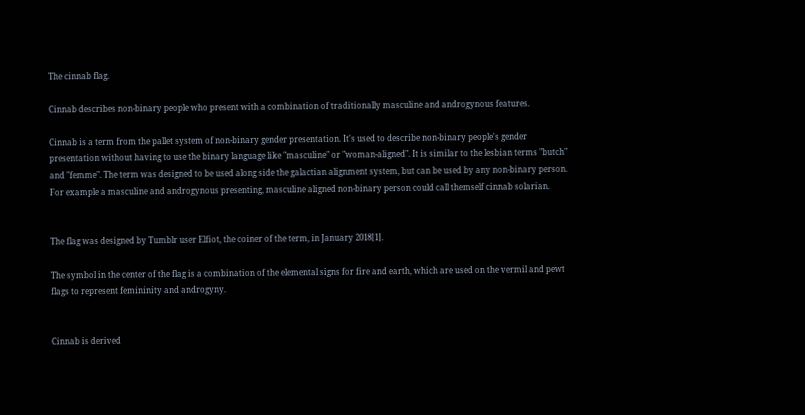The cinnab flag.

Cinnab describes non-binary people who present with a combination of traditionally masculine and androgynous features.

Cinnab is a term from the pallet system of non-binary gender presentation. It's used to describe non-binary people's gender presentation without having to use the binary language like "masculine" or "woman-aligned". It is similar to the lesbian terms "butch" and "femme". The term was designed to be used along side the galactian alignment system, but can be used by any non-binary person. For example a masculine and androgynous presenting, masculine aligned non-binary person could call themself cinnab solarian.


The flag was designed by Tumblr user Elfiot, the coiner of the term, in January 2018[1].

The symbol in the center of the flag is a combination of the elemental signs for fire and earth, which are used on the vermil and pewt flags to represent femininity and androgyny.


Cinnab is derived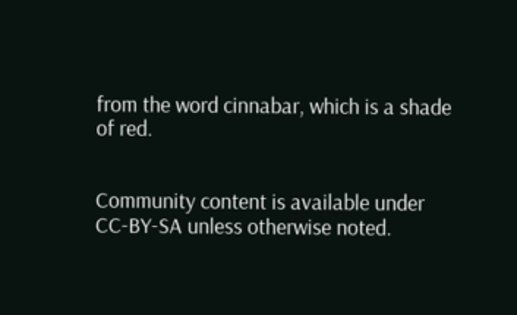from the word cinnabar, which is a shade of red.


Community content is available under CC-BY-SA unless otherwise noted.